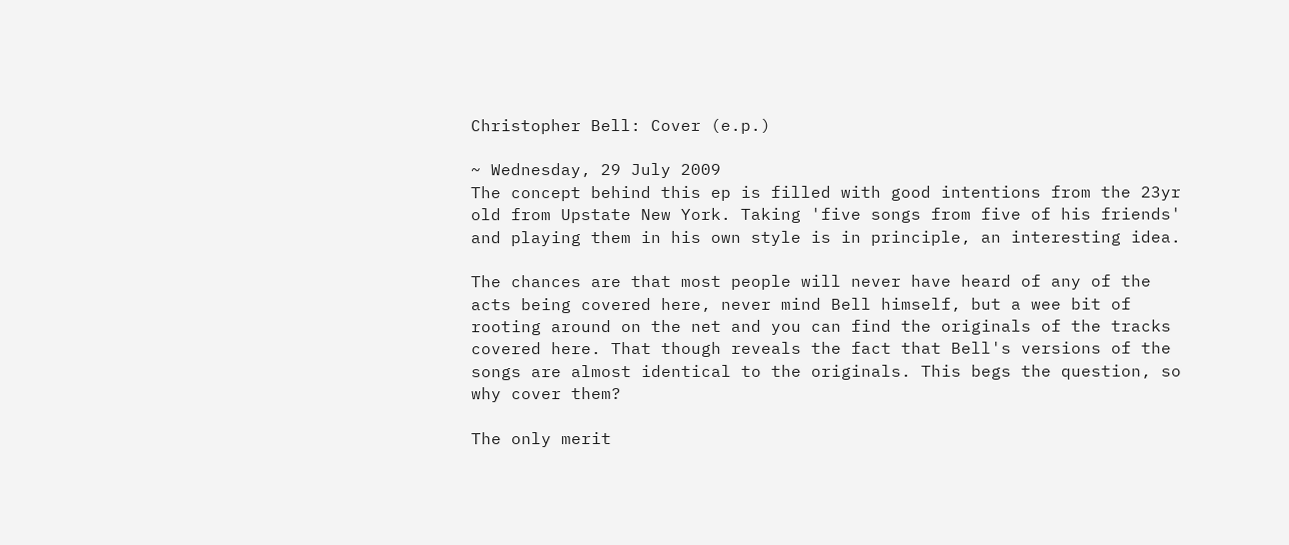Christopher Bell: Cover (e.p.)

~ Wednesday, 29 July 2009
The concept behind this ep is filled with good intentions from the 23yr old from Upstate New York. Taking 'five songs from five of his friends' and playing them in his own style is in principle, an interesting idea.

The chances are that most people will never have heard of any of the acts being covered here, never mind Bell himself, but a wee bit of rooting around on the net and you can find the originals of the tracks covered here. That though reveals the fact that Bell's versions of the songs are almost identical to the originals. This begs the question, so why cover them?

The only merit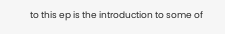to this ep is the introduction to some of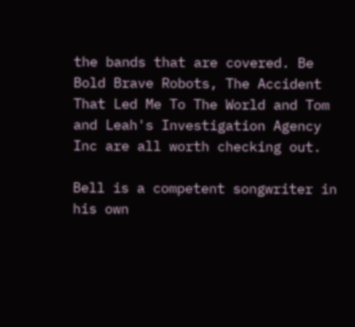the bands that are covered. Be Bold Brave Robots, The Accident That Led Me To The World and Tom and Leah's Investigation Agency Inc are all worth checking out.

Bell is a competent songwriter in his own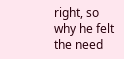right, so why he felt the need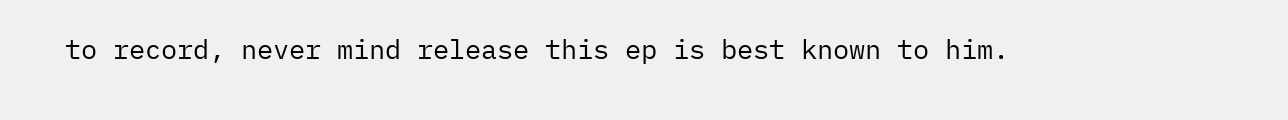to record, never mind release this ep is best known to him.